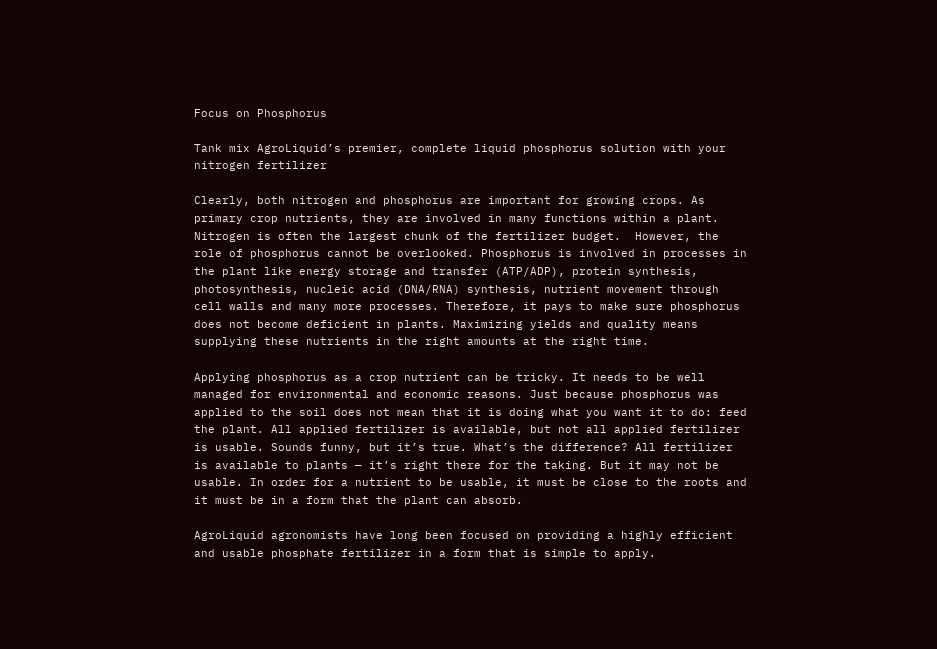Focus on Phosphorus

Tank mix AgroLiquid’s premier, complete liquid phosphorus solution with your nitrogen fertilizer

Clearly, both nitrogen and phosphorus are important for growing crops. As primary crop nutrients, they are involved in many functions within a plant. Nitrogen is often the largest chunk of the fertilizer budget.  However, the role of phosphorus cannot be overlooked. Phosphorus is involved in processes in the plant like energy storage and transfer (ATP/ADP), protein synthesis, photosynthesis, nucleic acid (DNA/RNA) synthesis, nutrient movement through cell walls and many more processes. Therefore, it pays to make sure phosphorus does not become deficient in plants. Maximizing yields and quality means supplying these nutrients in the right amounts at the right time.

Applying phosphorus as a crop nutrient can be tricky. It needs to be well managed for environmental and economic reasons. Just because phosphorus was applied to the soil does not mean that it is doing what you want it to do: feed the plant. All applied fertilizer is available, but not all applied fertilizer is usable. Sounds funny, but it’s true. What’s the difference? All fertilizer is available to plants — it’s right there for the taking. But it may not be usable. In order for a nutrient to be usable, it must be close to the roots and it must be in a form that the plant can absorb.

AgroLiquid agronomists have long been focused on providing a highly efficient and usable phosphate fertilizer in a form that is simple to apply.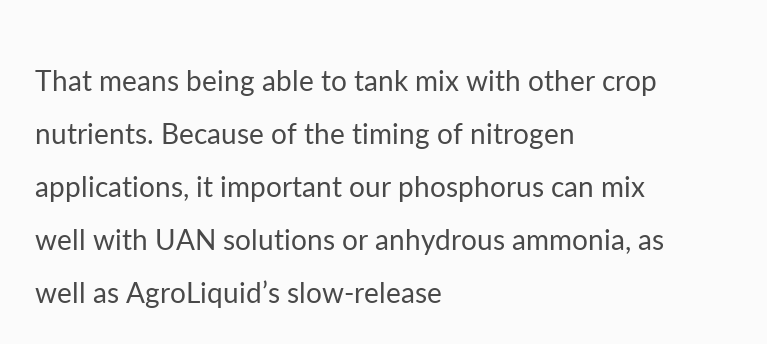That means being able to tank mix with other crop nutrients. Because of the timing of nitrogen applications, it important our phosphorus can mix well with UAN solutions or anhydrous ammonia, as well as AgroLiquid’s slow-release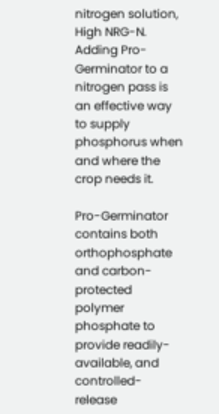nitrogen solution, High NRG-N. Adding Pro-Germinator to a nitrogen pass is an effective way to supply phosphorus when and where the crop needs it.

Pro-Germinator contains both orthophosphate and carbon-protected polymer phosphate to provide readily-available, and controlled-release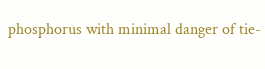phosphorus with minimal danger of tie-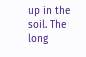up in the soil. The long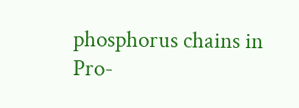phosphorus chains in Pro-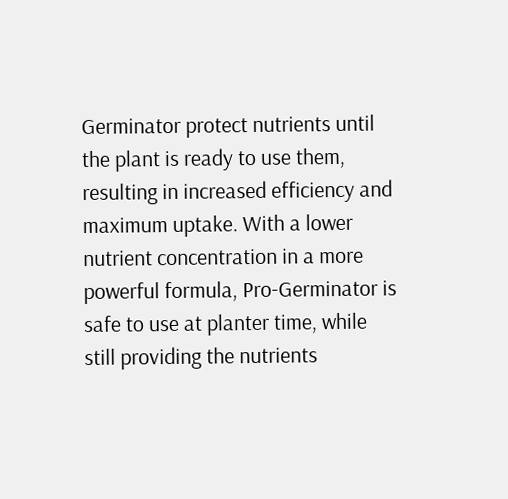Germinator protect nutrients until the plant is ready to use them, resulting in increased efficiency and maximum uptake. With a lower nutrient concentration in a more powerful formula, Pro-Germinator is safe to use at planter time, while still providing the nutrients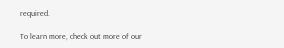required.

To learn more, check out more of our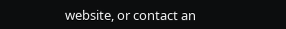website, or contact an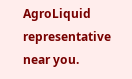AgroLiquid representative near you.